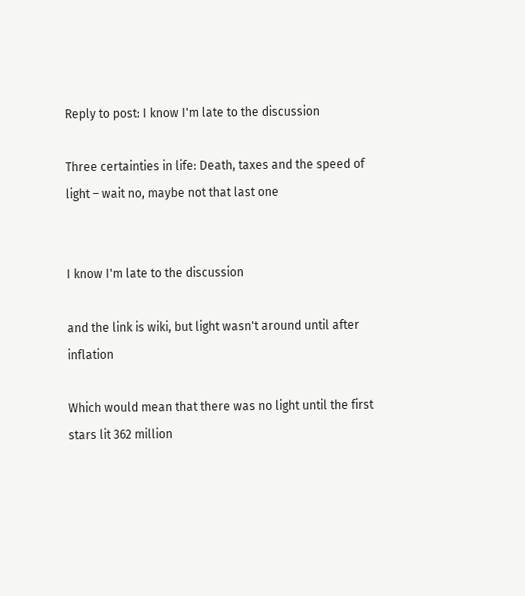Reply to post: I know I'm late to the discussion

Three certainties in life: Death, taxes and the speed of light – wait no, maybe not that last one


I know I'm late to the discussion

and the link is wiki, but light wasn't around until after inflation

Which would mean that there was no light until the first stars lit 362 million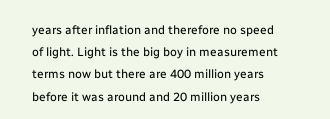years after inflation and therefore no speed of light. Light is the big boy in measurement terms now but there are 400 million years before it was around and 20 million years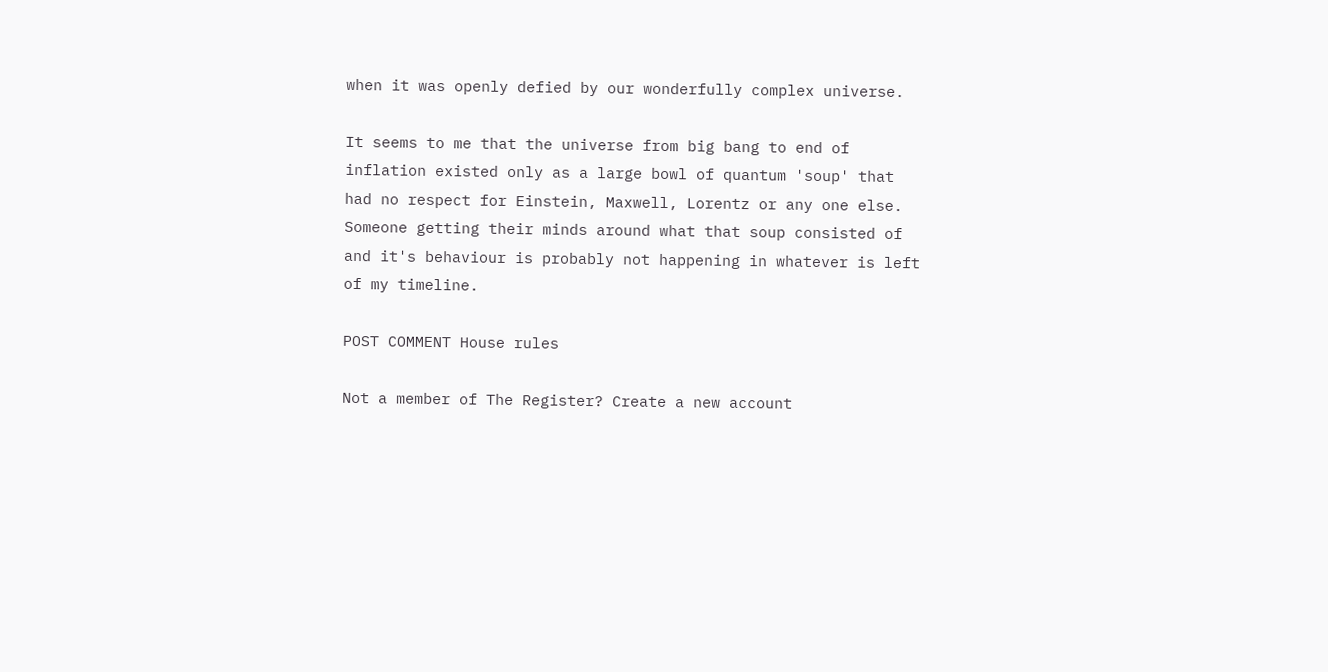when it was openly defied by our wonderfully complex universe.

It seems to me that the universe from big bang to end of inflation existed only as a large bowl of quantum 'soup' that had no respect for Einstein, Maxwell, Lorentz or any one else. Someone getting their minds around what that soup consisted of and it's behaviour is probably not happening in whatever is left of my timeline.

POST COMMENT House rules

Not a member of The Register? Create a new account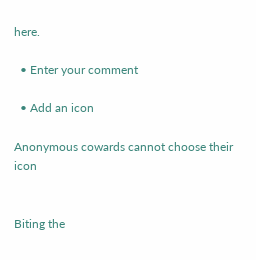here.

  • Enter your comment

  • Add an icon

Anonymous cowards cannot choose their icon


Biting the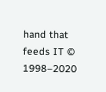hand that feeds IT © 1998–2020